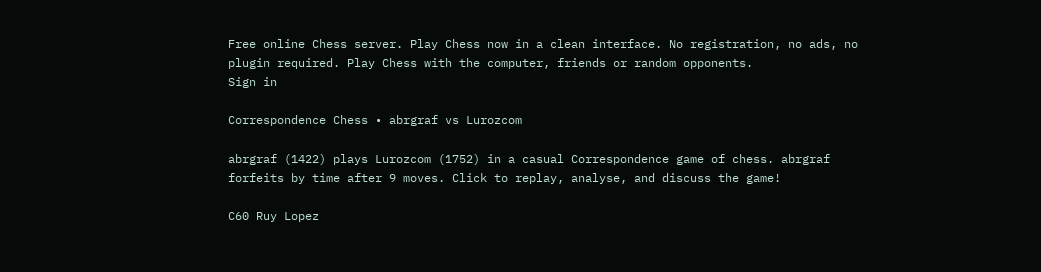Free online Chess server. Play Chess now in a clean interface. No registration, no ads, no plugin required. Play Chess with the computer, friends or random opponents.
Sign in

Correspondence Chess • abrgraf vs Lurozcom

abrgraf (1422) plays Lurozcom (1752) in a casual Correspondence game of chess. abrgraf forfeits by time after 9 moves. Click to replay, analyse, and discuss the game!

C60 Ruy Lopez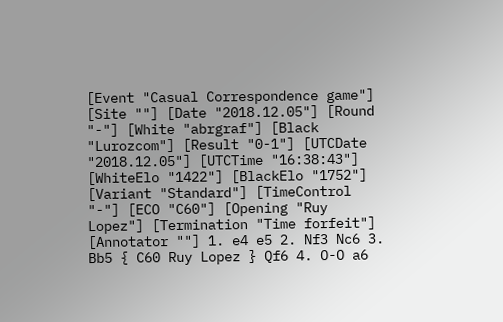[Event "Casual Correspondence game"] [Site ""] [Date "2018.12.05"] [Round "-"] [White "abrgraf"] [Black "Lurozcom"] [Result "0-1"] [UTCDate "2018.12.05"] [UTCTime "16:38:43"] [WhiteElo "1422"] [BlackElo "1752"] [Variant "Standard"] [TimeControl "-"] [ECO "C60"] [Opening "Ruy Lopez"] [Termination "Time forfeit"] [Annotator ""] 1. e4 e5 2. Nf3 Nc6 3. Bb5 { C60 Ruy Lopez } Qf6 4. O-O a6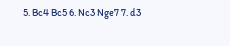5. Bc4 Bc5 6. Nc3 Nge7 7. d3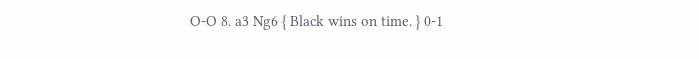O-O 8. a3 Ng6 { Black wins on time. } 0-1